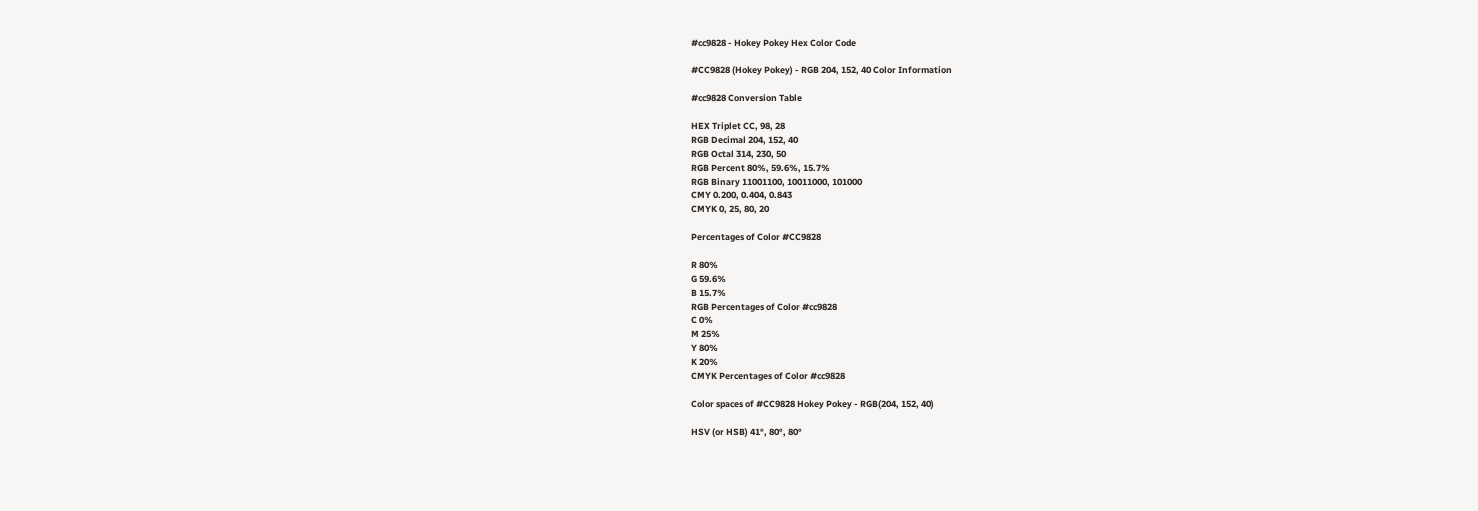#cc9828 - Hokey Pokey Hex Color Code

#CC9828 (Hokey Pokey) - RGB 204, 152, 40 Color Information

#cc9828 Conversion Table

HEX Triplet CC, 98, 28
RGB Decimal 204, 152, 40
RGB Octal 314, 230, 50
RGB Percent 80%, 59.6%, 15.7%
RGB Binary 11001100, 10011000, 101000
CMY 0.200, 0.404, 0.843
CMYK 0, 25, 80, 20

Percentages of Color #CC9828

R 80%
G 59.6%
B 15.7%
RGB Percentages of Color #cc9828
C 0%
M 25%
Y 80%
K 20%
CMYK Percentages of Color #cc9828

Color spaces of #CC9828 Hokey Pokey - RGB(204, 152, 40)

HSV (or HSB) 41°, 80°, 80°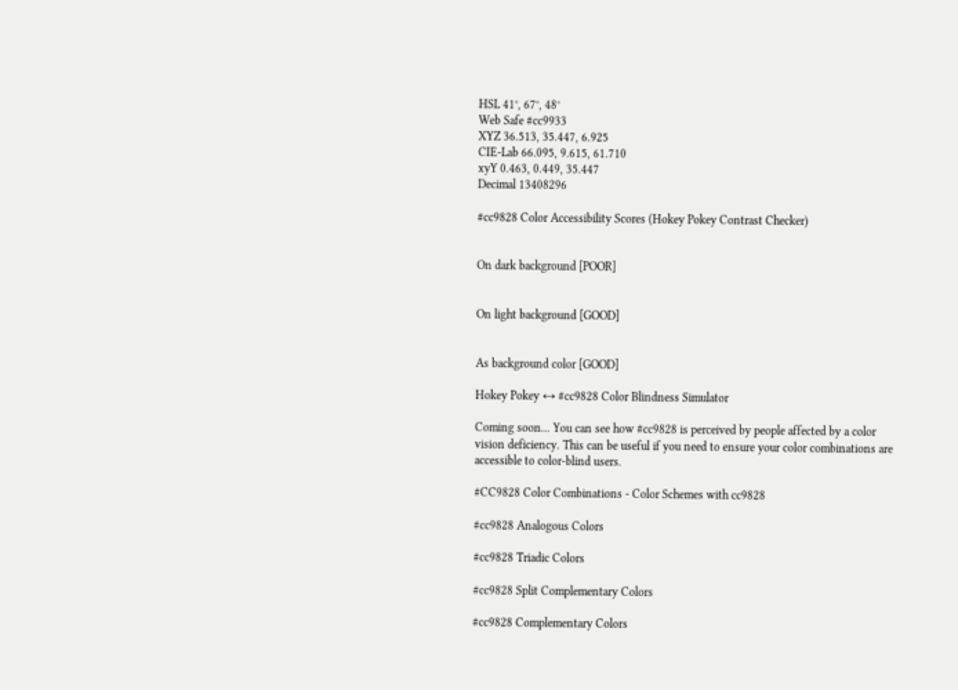HSL 41°, 67°, 48°
Web Safe #cc9933
XYZ 36.513, 35.447, 6.925
CIE-Lab 66.095, 9.615, 61.710
xyY 0.463, 0.449, 35.447
Decimal 13408296

#cc9828 Color Accessibility Scores (Hokey Pokey Contrast Checker)


On dark background [POOR]


On light background [GOOD]


As background color [GOOD]

Hokey Pokey ↔ #cc9828 Color Blindness Simulator

Coming soon... You can see how #cc9828 is perceived by people affected by a color vision deficiency. This can be useful if you need to ensure your color combinations are accessible to color-blind users.

#CC9828 Color Combinations - Color Schemes with cc9828

#cc9828 Analogous Colors

#cc9828 Triadic Colors

#cc9828 Split Complementary Colors

#cc9828 Complementary Colors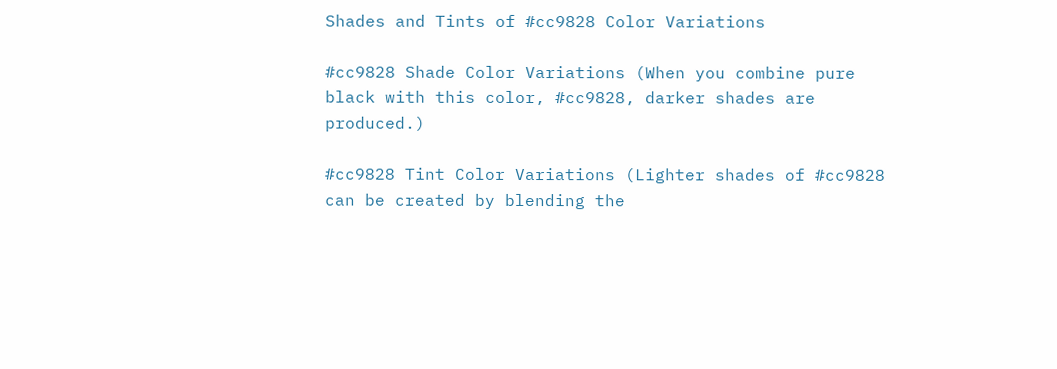Shades and Tints of #cc9828 Color Variations

#cc9828 Shade Color Variations (When you combine pure black with this color, #cc9828, darker shades are produced.)

#cc9828 Tint Color Variations (Lighter shades of #cc9828 can be created by blending the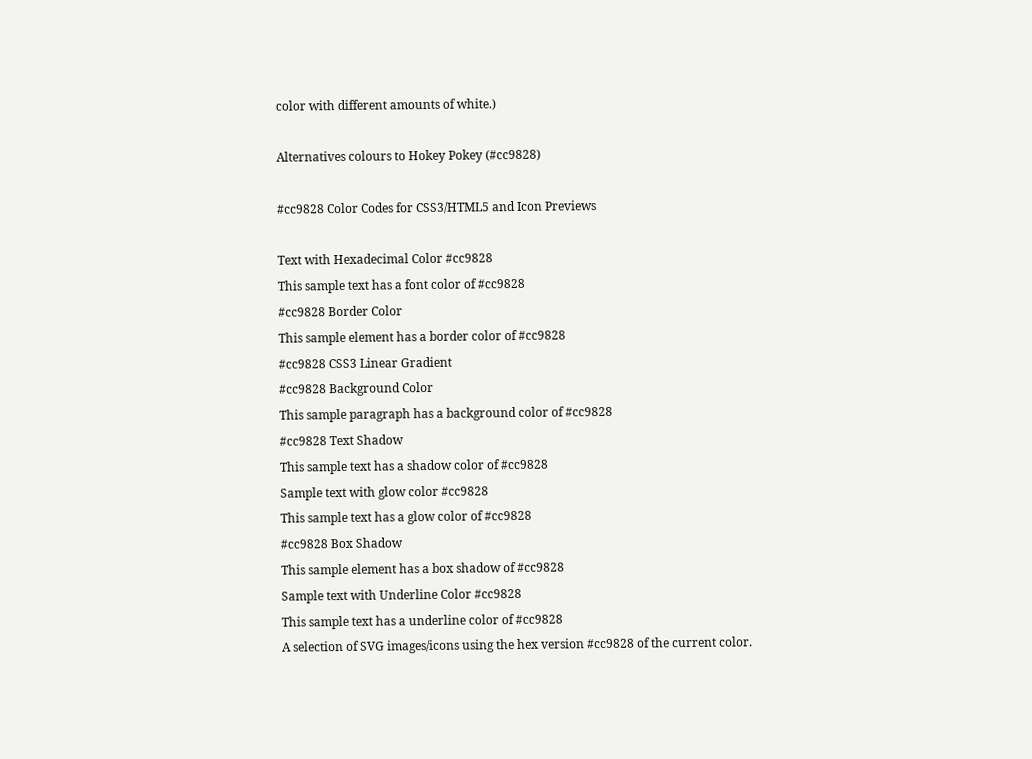color with different amounts of white.)

Alternatives colours to Hokey Pokey (#cc9828)

#cc9828 Color Codes for CSS3/HTML5 and Icon Previews

Text with Hexadecimal Color #cc9828
This sample text has a font color of #cc9828
#cc9828 Border Color
This sample element has a border color of #cc9828
#cc9828 CSS3 Linear Gradient
#cc9828 Background Color
This sample paragraph has a background color of #cc9828
#cc9828 Text Shadow
This sample text has a shadow color of #cc9828
Sample text with glow color #cc9828
This sample text has a glow color of #cc9828
#cc9828 Box Shadow
This sample element has a box shadow of #cc9828
Sample text with Underline Color #cc9828
This sample text has a underline color of #cc9828
A selection of SVG images/icons using the hex version #cc9828 of the current color.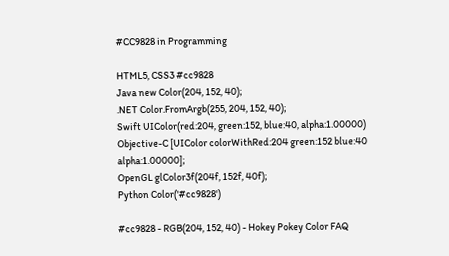#CC9828 in Programming

HTML5, CSS3 #cc9828
Java new Color(204, 152, 40);
.NET Color.FromArgb(255, 204, 152, 40);
Swift UIColor(red:204, green:152, blue:40, alpha:1.00000)
Objective-C [UIColor colorWithRed:204 green:152 blue:40 alpha:1.00000];
OpenGL glColor3f(204f, 152f, 40f);
Python Color('#cc9828')

#cc9828 - RGB(204, 152, 40) - Hokey Pokey Color FAQ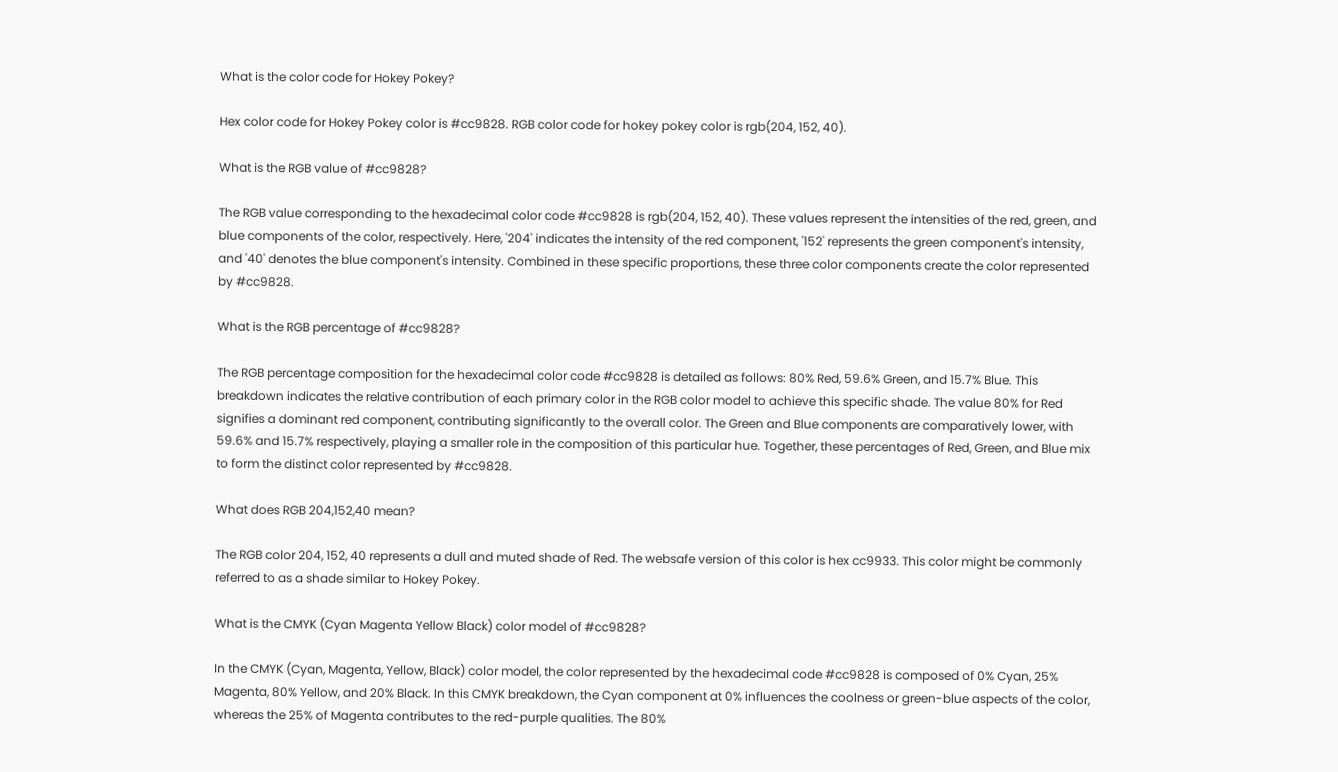What is the color code for Hokey Pokey?

Hex color code for Hokey Pokey color is #cc9828. RGB color code for hokey pokey color is rgb(204, 152, 40).

What is the RGB value of #cc9828?

The RGB value corresponding to the hexadecimal color code #cc9828 is rgb(204, 152, 40). These values represent the intensities of the red, green, and blue components of the color, respectively. Here, '204' indicates the intensity of the red component, '152' represents the green component's intensity, and '40' denotes the blue component's intensity. Combined in these specific proportions, these three color components create the color represented by #cc9828.

What is the RGB percentage of #cc9828?

The RGB percentage composition for the hexadecimal color code #cc9828 is detailed as follows: 80% Red, 59.6% Green, and 15.7% Blue. This breakdown indicates the relative contribution of each primary color in the RGB color model to achieve this specific shade. The value 80% for Red signifies a dominant red component, contributing significantly to the overall color. The Green and Blue components are comparatively lower, with 59.6% and 15.7% respectively, playing a smaller role in the composition of this particular hue. Together, these percentages of Red, Green, and Blue mix to form the distinct color represented by #cc9828.

What does RGB 204,152,40 mean?

The RGB color 204, 152, 40 represents a dull and muted shade of Red. The websafe version of this color is hex cc9933. This color might be commonly referred to as a shade similar to Hokey Pokey.

What is the CMYK (Cyan Magenta Yellow Black) color model of #cc9828?

In the CMYK (Cyan, Magenta, Yellow, Black) color model, the color represented by the hexadecimal code #cc9828 is composed of 0% Cyan, 25% Magenta, 80% Yellow, and 20% Black. In this CMYK breakdown, the Cyan component at 0% influences the coolness or green-blue aspects of the color, whereas the 25% of Magenta contributes to the red-purple qualities. The 80%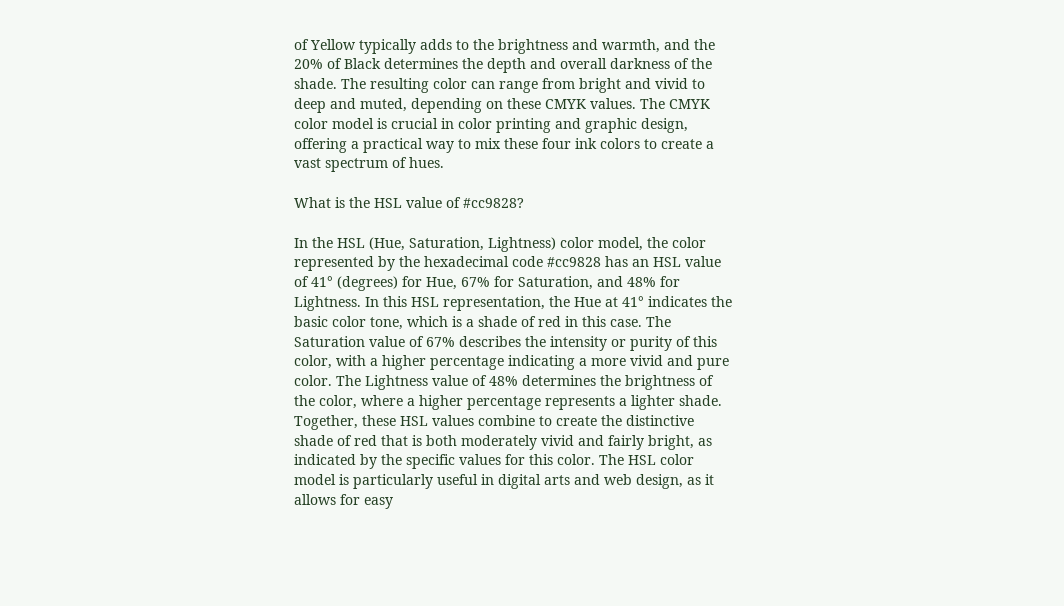of Yellow typically adds to the brightness and warmth, and the 20% of Black determines the depth and overall darkness of the shade. The resulting color can range from bright and vivid to deep and muted, depending on these CMYK values. The CMYK color model is crucial in color printing and graphic design, offering a practical way to mix these four ink colors to create a vast spectrum of hues.

What is the HSL value of #cc9828?

In the HSL (Hue, Saturation, Lightness) color model, the color represented by the hexadecimal code #cc9828 has an HSL value of 41° (degrees) for Hue, 67% for Saturation, and 48% for Lightness. In this HSL representation, the Hue at 41° indicates the basic color tone, which is a shade of red in this case. The Saturation value of 67% describes the intensity or purity of this color, with a higher percentage indicating a more vivid and pure color. The Lightness value of 48% determines the brightness of the color, where a higher percentage represents a lighter shade. Together, these HSL values combine to create the distinctive shade of red that is both moderately vivid and fairly bright, as indicated by the specific values for this color. The HSL color model is particularly useful in digital arts and web design, as it allows for easy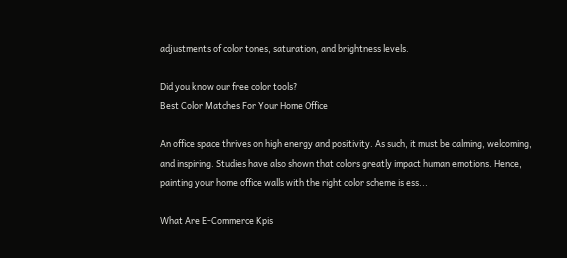adjustments of color tones, saturation, and brightness levels.

Did you know our free color tools?
Best Color Matches For Your Home Office

An office space thrives on high energy and positivity. As such, it must be calming, welcoming, and inspiring. Studies have also shown that colors greatly impact human emotions. Hence, painting your home office walls with the right color scheme is ess...

What Are E-Commerce Kpis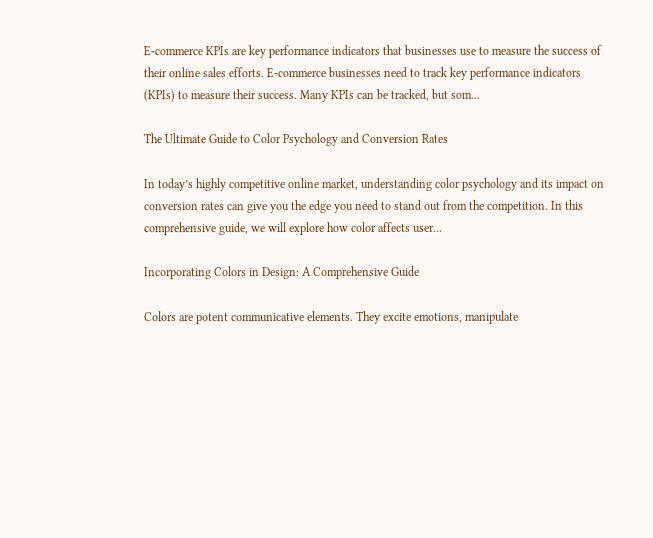E-commerce KPIs are key performance indicators that businesses use to measure the success of their online sales efforts. E-commerce businesses need to track key performance indicators (KPIs) to measure their success. Many KPIs can be tracked, but som...

The Ultimate Guide to Color Psychology and Conversion Rates

In today’s highly competitive online market, understanding color psychology and its impact on conversion rates can give you the edge you need to stand out from the competition. In this comprehensive guide, we will explore how color affects user...

Incorporating Colors in Design: A Comprehensive Guide

Colors are potent communicative elements. They excite emotions, manipulate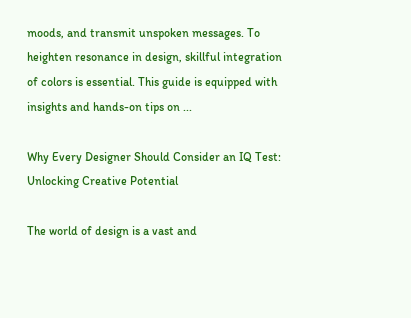moods, and transmit unspoken messages. To heighten resonance in design, skillful integration of colors is essential. This guide is equipped with insights and hands-on tips on ...

Why Every Designer Should Consider an IQ Test: Unlocking Creative Potential

The world of design is a vast and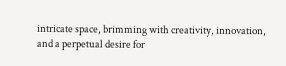intricate space, brimming with creativity, innovation, and a perpetual desire for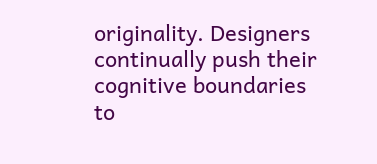originality. Designers continually push their cognitive boundaries to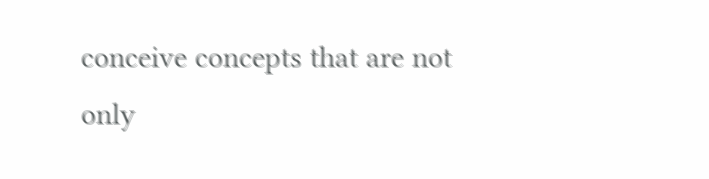conceive concepts that are not only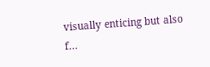visually enticing but also f...